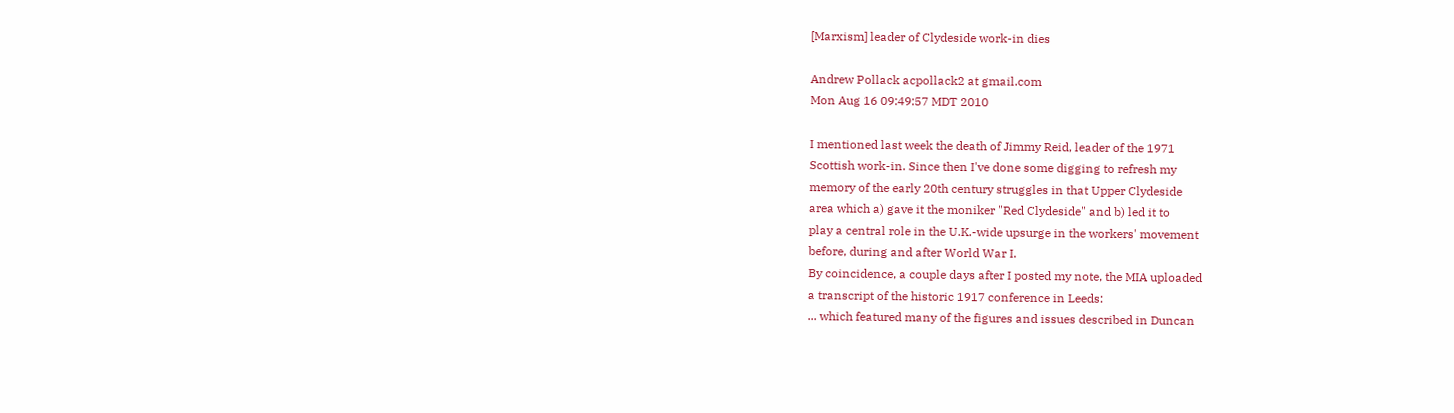[Marxism] leader of Clydeside work-in dies

Andrew Pollack acpollack2 at gmail.com
Mon Aug 16 09:49:57 MDT 2010

I mentioned last week the death of Jimmy Reid, leader of the 1971
Scottish work-in. Since then I've done some digging to refresh my
memory of the early 20th century struggles in that Upper Clydeside
area which a) gave it the moniker "Red Clydeside" and b) led it to
play a central role in the U.K.-wide upsurge in the workers' movement
before, during and after World War I.
By coincidence, a couple days after I posted my note, the MIA uploaded
a transcript of the historic 1917 conference in Leeds:
... which featured many of the figures and issues described in Duncan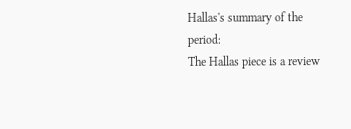Hallas's summary of the period:
The Hallas piece is a review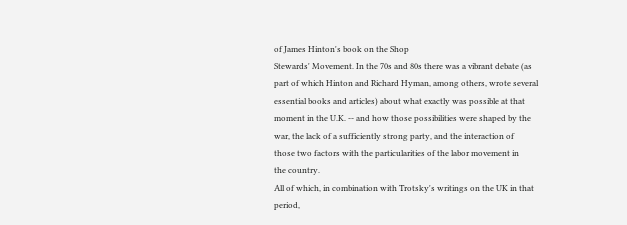of James Hinton's book on the Shop
Stewards' Movement. In the 70s and 80s there was a vibrant debate (as
part of which Hinton and Richard Hyman, among others, wrote several
essential books and articles) about what exactly was possible at that
moment in the U.K. -- and how those possibilities were shaped by the
war, the lack of a sufficiently strong party, and the interaction of
those two factors with the particularities of the labor movement in
the country.
All of which, in combination with Trotsky's writings on the UK in that
period,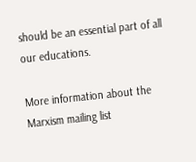should be an essential part of all our educations.

More information about the Marxism mailing list